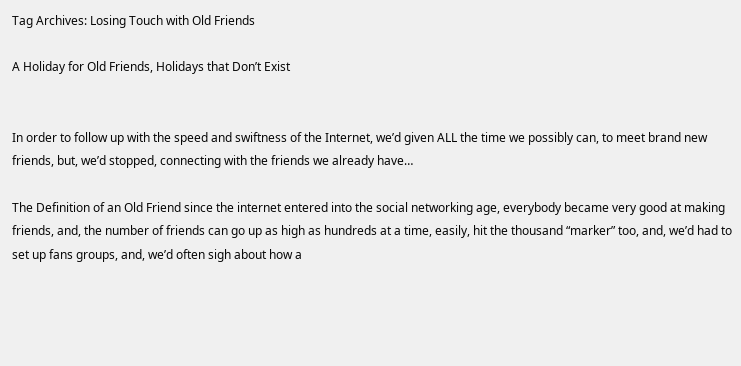Tag Archives: Losing Touch with Old Friends

A Holiday for Old Friends, Holidays that Don’t Exist


In order to follow up with the speed and swiftness of the Internet, we’d given ALL the time we possibly can, to meet brand new friends, but, we’d stopped, connecting with the friends we already have…

The Definition of an Old Friend since the internet entered into the social networking age, everybody became very good at making friends, and, the number of friends can go up as high as hundreds at a time, easily, hit the thousand “marker” too, and, we’d had to set up fans groups, and, we’d often sigh about how a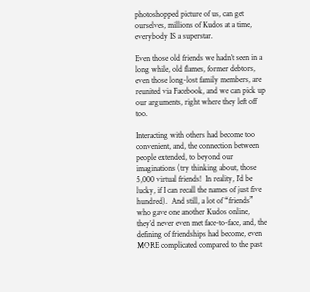photoshopped picture of us, can get ourselves, millions of Kudos at a time, everybody IS a superstar.

Even those old friends we hadn’t seen in a long while, old flames, former debtors, even those long-lost family members, are reunited via Facebook, and we can pick up our arguments, right where they left off too.

Interacting with others had become too convenient, and, the connection between people extended, to beyond our imaginations (try thinking about, those 5,000 virtual friends!  In reality, I’d be lucky, if I can recall the names of just five hundred).  And still, a lot of “friends” who gave one another Kudos online, they’d never even met face-to-face, and, the defining of friendships had become, even MORE complicated compared to the past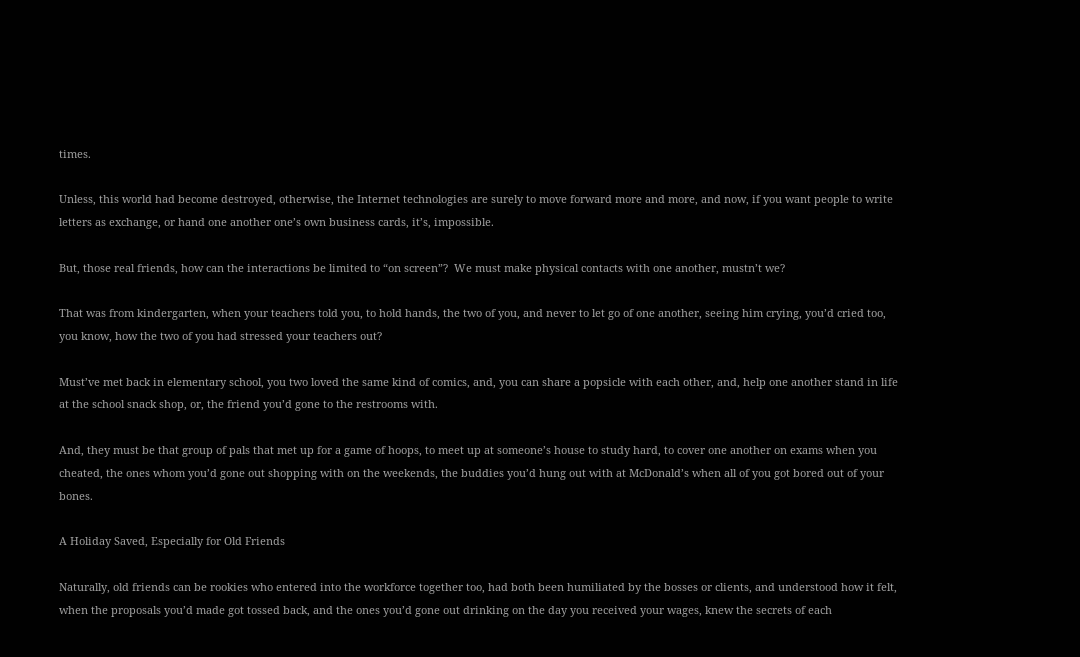times.

Unless, this world had become destroyed, otherwise, the Internet technologies are surely to move forward more and more, and now, if you want people to write letters as exchange, or hand one another one’s own business cards, it’s, impossible.

But, those real friends, how can the interactions be limited to “on screen”?  We must make physical contacts with one another, mustn’t we?

That was from kindergarten, when your teachers told you, to hold hands, the two of you, and never to let go of one another, seeing him crying, you’d cried too, you know, how the two of you had stressed your teachers out?

Must’ve met back in elementary school, you two loved the same kind of comics, and, you can share a popsicle with each other, and, help one another stand in life at the school snack shop, or, the friend you’d gone to the restrooms with.

And, they must be that group of pals that met up for a game of hoops, to meet up at someone’s house to study hard, to cover one another on exams when you cheated, the ones whom you’d gone out shopping with on the weekends, the buddies you’d hung out with at McDonald’s when all of you got bored out of your bones.

A Holiday Saved, Especially for Old Friends

Naturally, old friends can be rookies who entered into the workforce together too, had both been humiliated by the bosses or clients, and understood how it felt, when the proposals you’d made got tossed back, and the ones you’d gone out drinking on the day you received your wages, knew the secrets of each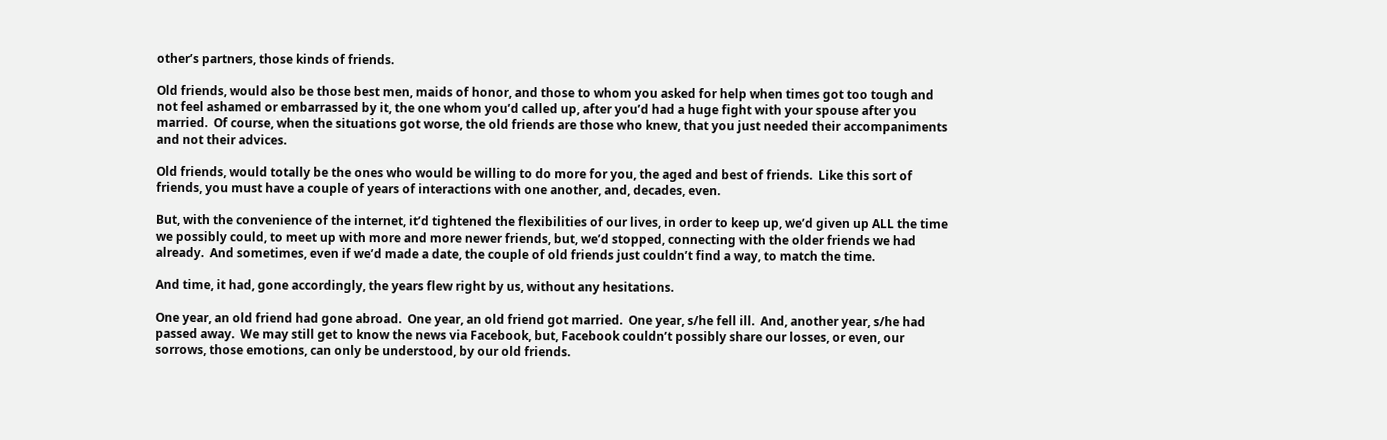other’s partners, those kinds of friends.

Old friends, would also be those best men, maids of honor, and those to whom you asked for help when times got too tough and not feel ashamed or embarrassed by it, the one whom you’d called up, after you’d had a huge fight with your spouse after you married.  Of course, when the situations got worse, the old friends are those who knew, that you just needed their accompaniments and not their advices.

Old friends, would totally be the ones who would be willing to do more for you, the aged and best of friends.  Like this sort of friends, you must have a couple of years of interactions with one another, and, decades, even.

But, with the convenience of the internet, it’d tightened the flexibilities of our lives, in order to keep up, we’d given up ALL the time we possibly could, to meet up with more and more newer friends, but, we’d stopped, connecting with the older friends we had already.  And sometimes, even if we’d made a date, the couple of old friends just couldn’t find a way, to match the time.

And time, it had, gone accordingly, the years flew right by us, without any hesitations.

One year, an old friend had gone abroad.  One year, an old friend got married.  One year, s/he fell ill.  And, another year, s/he had passed away.  We may still get to know the news via Facebook, but, Facebook couldn’t possibly share our losses, or even, our sorrows, those emotions, can only be understood, by our old friends.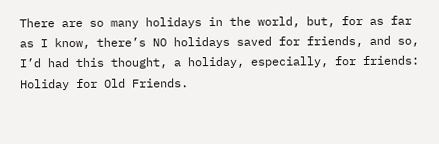There are so many holidays in the world, but, for as far as I know, there’s NO holidays saved for friends, and so, I’d had this thought, a holiday, especially, for friends: Holiday for Old Friends.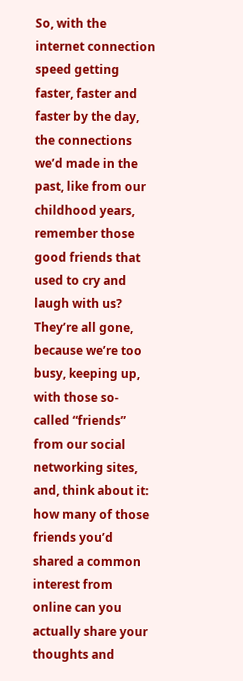So, with the internet connection speed getting faster, faster and faster by the day, the connections we’d made in the past, like from our childhood years, remember those good friends that used to cry and laugh with us?  They’re all gone, because we’re too busy, keeping up, with those so-called “friends” from our social networking sites, and, think about it: how many of those friends you’d shared a common interest from online can you actually share your thoughts and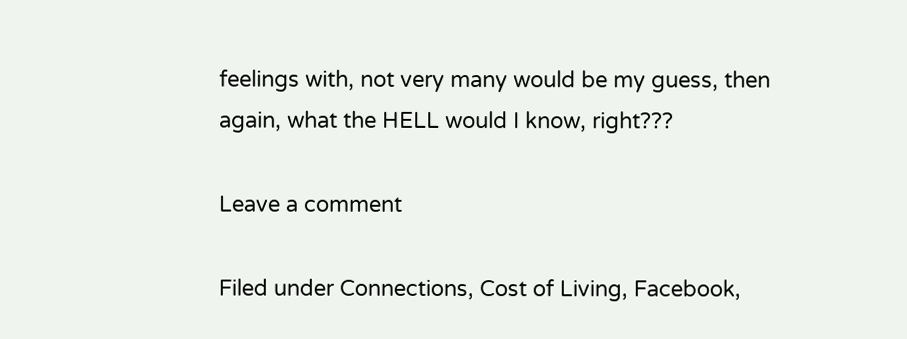feelings with, not very many would be my guess, then again, what the HELL would I know, right???

Leave a comment

Filed under Connections, Cost of Living, Facebook,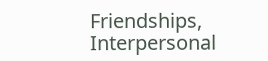Friendships, Interpersonal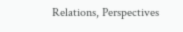Relations, Perspectives